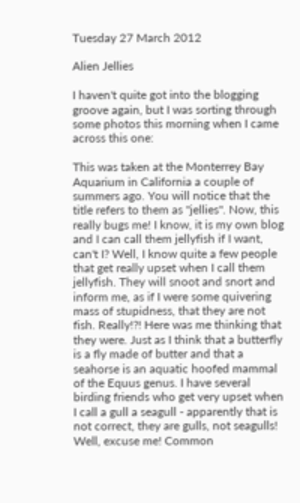Tuesday 27 March 2012

Alien Jellies

I haven't quite got into the blogging groove again, but I was sorting through some photos this morning when I came across this one:

This was taken at the Monterrey Bay Aquarium in California a couple of summers ago. You will notice that the title refers to them as "jellies". Now, this really bugs me! I know, it is my own blog and I can call them jellyfish if I want, can't I? Well, I know quite a few people that get really upset when I call them jellyfish. They will snoot and snort and inform me, as if I were some quivering mass of stupidness, that they are not fish. Really!?! Here was me thinking that they were. Just as I think that a butterfly is a fly made of butter and that a seahorse is an aquatic hoofed mammal of the Equus genus. I have several birding friends who get very upset when I call a gull a seagull - apparently that is not correct, they are gulls, not seagulls! Well, excuse me! Common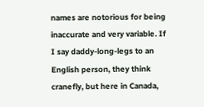names are notorious for being inaccurate and very variable. If I say daddy-long-legs to an English person, they think cranefly, but here in Canada,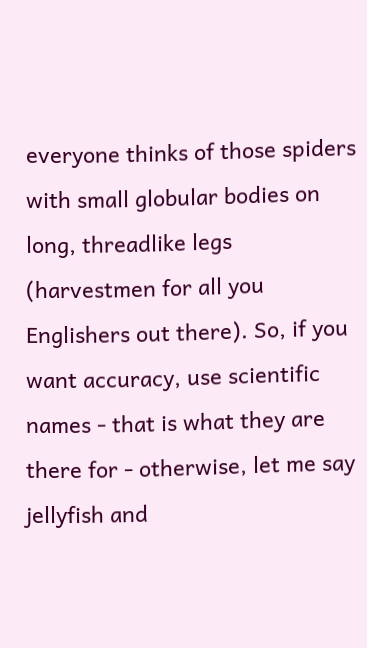everyone thinks of those spiders with small globular bodies on long, threadlike legs (harvestmen for all you Englishers out there). So, if you want accuracy, use scientific names - that is what they are there for - otherwise, let me say jellyfish and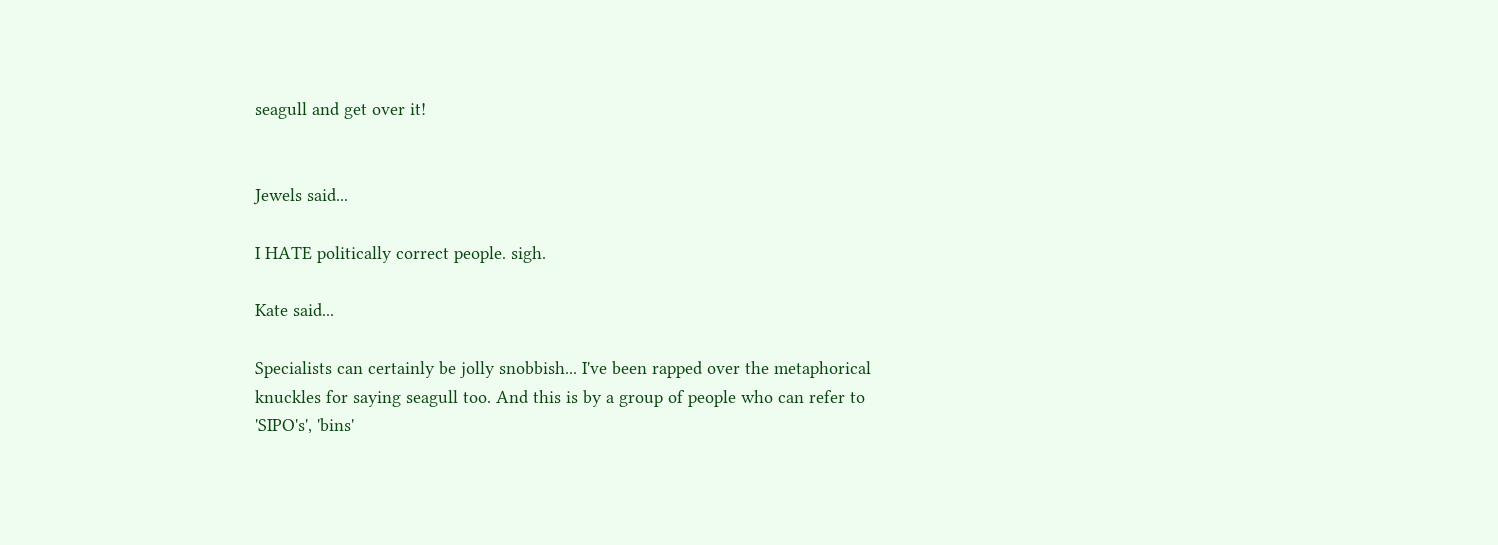seagull and get over it!


Jewels said...

I HATE politically correct people. sigh.

Kate said...

Specialists can certainly be jolly snobbish... I've been rapped over the metaphorical knuckles for saying seagull too. And this is by a group of people who can refer to 'SIPO's', 'bins'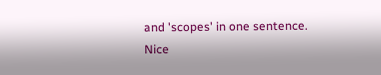and 'scopes' in one sentence.
Nice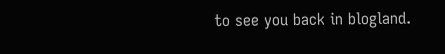to see you back in blogland.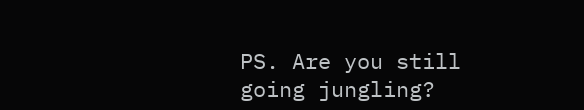PS. Are you still going jungling?